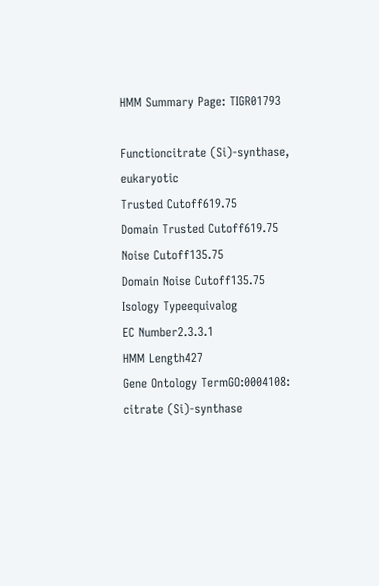HMM Summary Page: TIGR01793

Functioncitrate (Si)-synthase, eukaryotic
Trusted Cutoff619.75
Domain Trusted Cutoff619.75
Noise Cutoff135.75
Domain Noise Cutoff135.75
Isology Typeequivalog
EC Number2.3.3.1
HMM Length427
Gene Ontology TermGO:0004108: citrate (Si)-synthase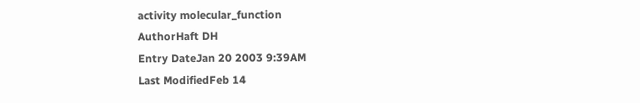activity molecular_function
AuthorHaft DH
Entry DateJan 20 2003 9:39AM
Last ModifiedFeb 14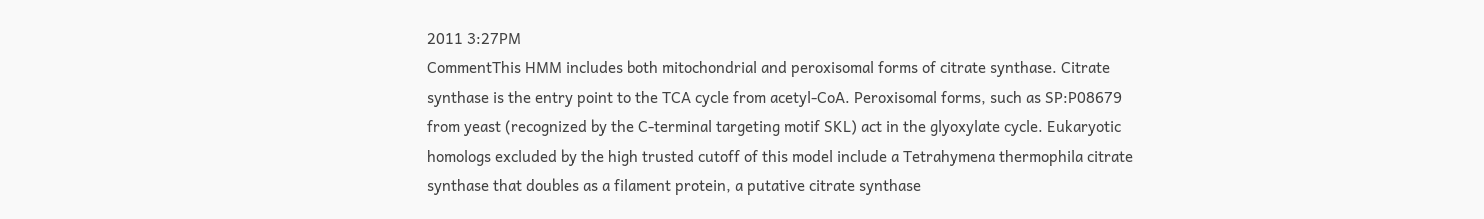2011 3:27PM
CommentThis HMM includes both mitochondrial and peroxisomal forms of citrate synthase. Citrate synthase is the entry point to the TCA cycle from acetyl-CoA. Peroxisomal forms, such as SP:P08679 from yeast (recognized by the C-terminal targeting motif SKL) act in the glyoxylate cycle. Eukaryotic homologs excluded by the high trusted cutoff of this model include a Tetrahymena thermophila citrate synthase that doubles as a filament protein, a putative citrate synthase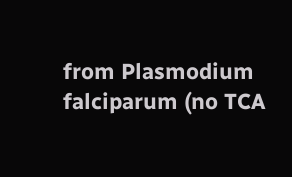from Plasmodium falciparum (no TCA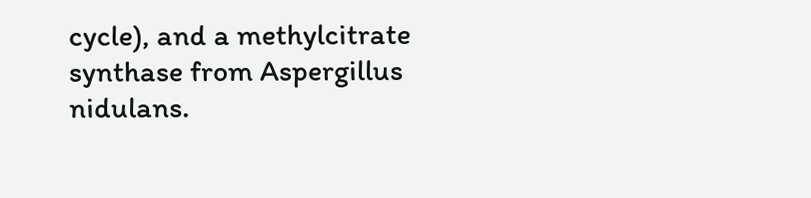cycle), and a methylcitrate synthase from Aspergillus nidulans.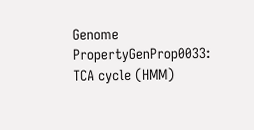Genome PropertyGenProp0033: TCA cycle (HMM)